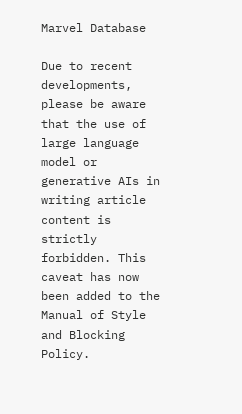Marvel Database

Due to recent developments, please be aware that the use of large language model or generative AIs in writing article content is strictly forbidden. This caveat has now been added to the Manual of Style and Blocking Policy.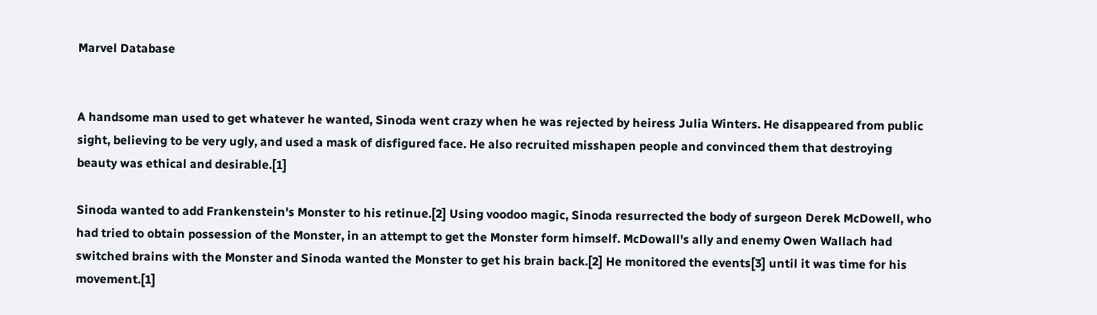Marvel Database


A handsome man used to get whatever he wanted, Sinoda went crazy when he was rejected by heiress Julia Winters. He disappeared from public sight, believing to be very ugly, and used a mask of disfigured face. He also recruited misshapen people and convinced them that destroying beauty was ethical and desirable.[1]

Sinoda wanted to add Frankenstein's Monster to his retinue.[2] Using voodoo magic, Sinoda resurrected the body of surgeon Derek McDowell, who had tried to obtain possession of the Monster, in an attempt to get the Monster form himself. McDowall's ally and enemy Owen Wallach had switched brains with the Monster and Sinoda wanted the Monster to get his brain back.[2] He monitored the events[3] until it was time for his movement.[1]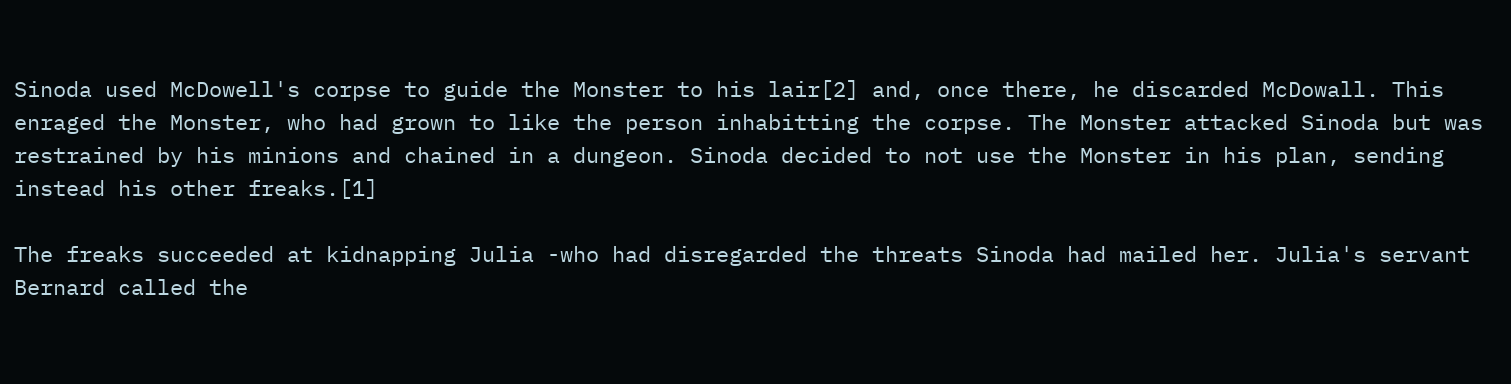Sinoda used McDowell's corpse to guide the Monster to his lair[2] and, once there, he discarded McDowall. This enraged the Monster, who had grown to like the person inhabitting the corpse. The Monster attacked Sinoda but was restrained by his minions and chained in a dungeon. Sinoda decided to not use the Monster in his plan, sending instead his other freaks.[1]

The freaks succeeded at kidnapping Julia -who had disregarded the threats Sinoda had mailed her. Julia's servant Bernard called the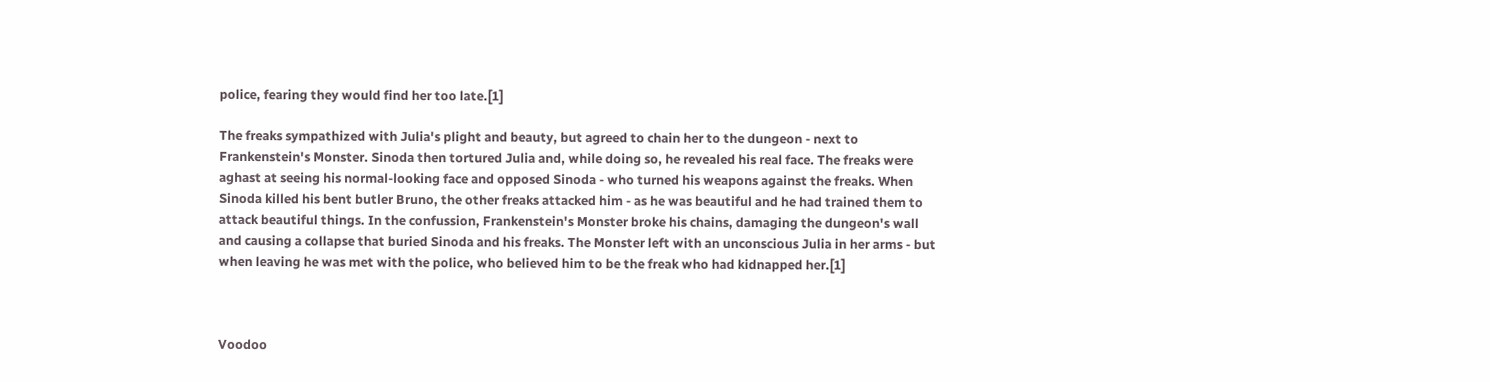police, fearing they would find her too late.[1]

The freaks sympathized with Julia's plight and beauty, but agreed to chain her to the dungeon - next to Frankenstein's Monster. Sinoda then tortured Julia and, while doing so, he revealed his real face. The freaks were aghast at seeing his normal-looking face and opposed Sinoda - who turned his weapons against the freaks. When Sinoda killed his bent butler Bruno, the other freaks attacked him - as he was beautiful and he had trained them to attack beautiful things. In the confussion, Frankenstein's Monster broke his chains, damaging the dungeon's wall and causing a collapse that buried Sinoda and his freaks. The Monster left with an unconscious Julia in her arms - but when leaving he was met with the police, who believed him to be the freak who had kidnapped her.[1]



Voodoo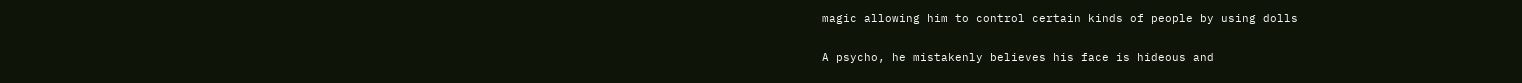magic allowing him to control certain kinds of people by using dolls


A psycho, he mistakenly believes his face is hideous and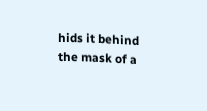hids it behind the mask of a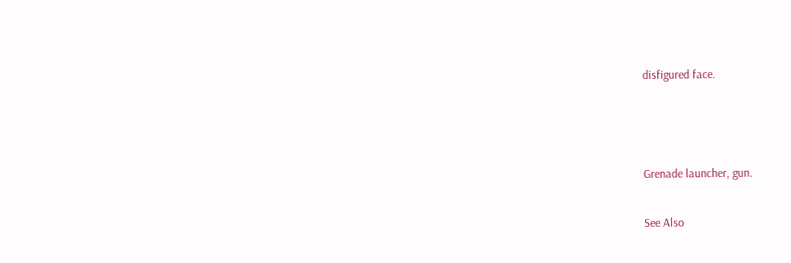disfigured face.



Grenade launcher, gun.

See Also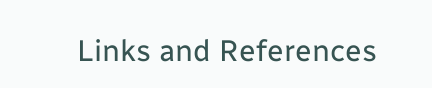Links and References